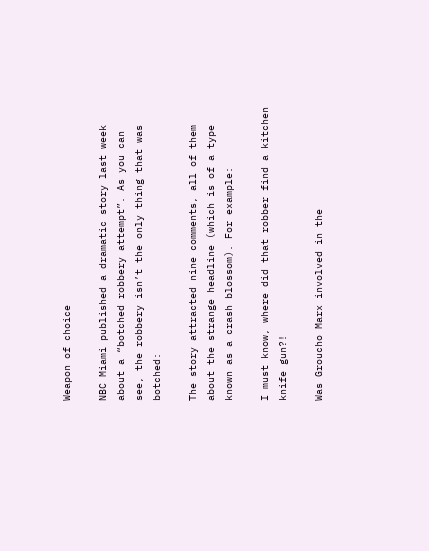Weapon of choice

NBC Miami published a dramatic story last week about a “botched robbery attempt”. As you can see, the robbery isn’t the only thing that was botched:

The story attracted nine comments, all of them about the strange headline (which is of a type known as a crash blossom). For example:

I must know, where did that robber find a kitchen knife gun?!

Was Groucho Marx involved in the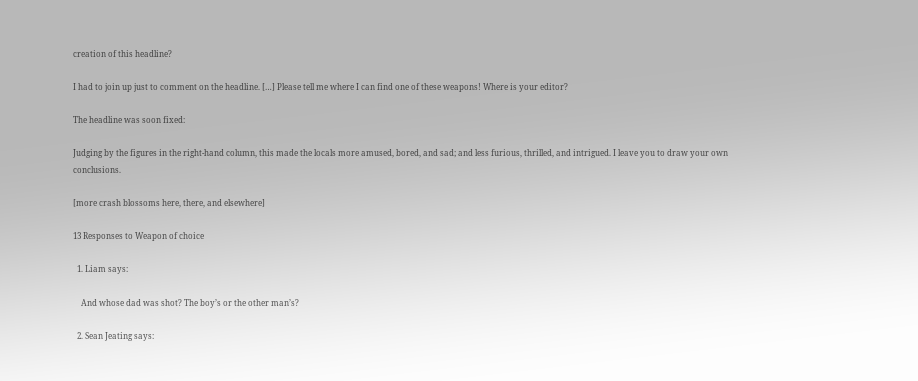creation of this headline?

I had to join up just to comment on the headline. […] Please tell me where I can find one of these weapons! Where is your editor?

The headline was soon fixed:

Judging by the figures in the right-hand column, this made the locals more amused, bored, and sad; and less furious, thrilled, and intrigued. I leave you to draw your own conclusions.

[more crash blossoms here, there, and elsewhere]

13 Responses to Weapon of choice

  1. Liam says:

    And whose dad was shot? The boy’s or the other man’s?

  2. Sean Jeating says: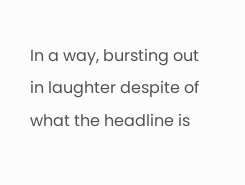In a way, bursting out in laughter despite of what the headline is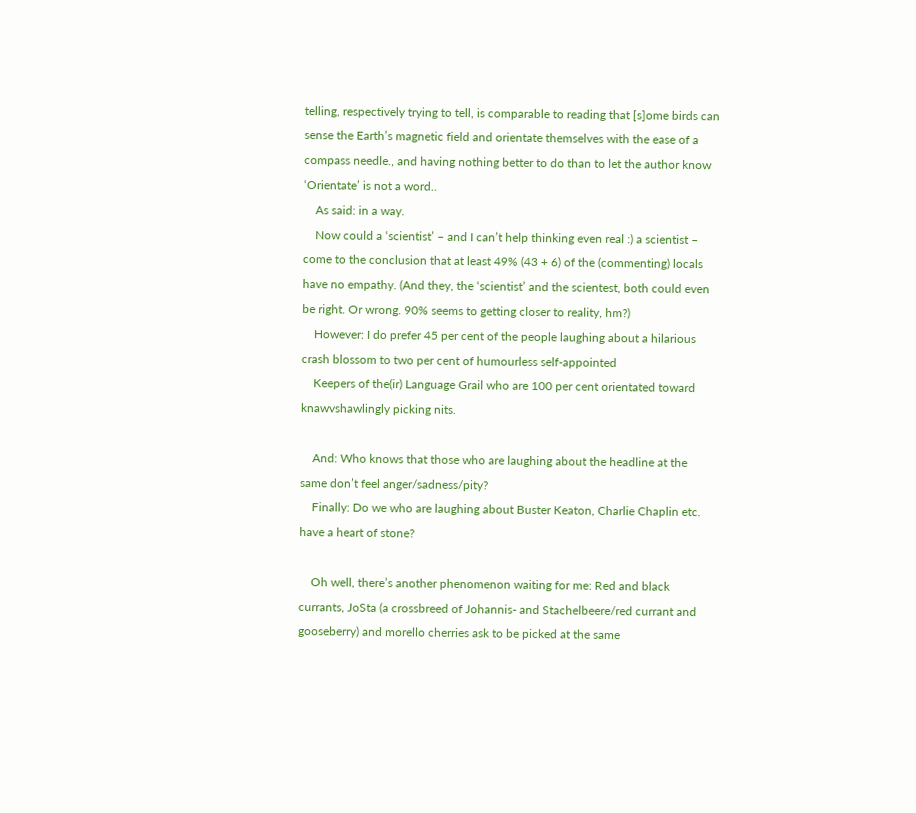telling, respectively trying to tell, is comparable to reading that [s]ome birds can sense the Earth’s magnetic field and orientate themselves with the ease of a compass needle., and having nothing better to do than to let the author know ‘Orientate’ is not a word..
    As said: in a way.
    Now could a ‘scientist’ – and I can’t help thinking even real :) a scientist – come to the conclusion that at least 49% (43 + 6) of the (commenting) locals have no empathy. (And they, the ‘scientist’ and the scientest, both could even be right. Or wrong. 90% seems to getting closer to reality, hm?)
    However: I do prefer 45 per cent of the people laughing about a hilarious crash blossom to two per cent of humourless self-appointed
    Keepers of the(ir) Language Grail who are 100 per cent orientated toward knawvshawlingly picking nits.

    And: Who knows that those who are laughing about the headline at the same don’t feel anger/sadness/pity?
    Finally: Do we who are laughing about Buster Keaton, Charlie Chaplin etc. have a heart of stone?

    Oh well, there’s another phenomenon waiting for me: Red and black currants, JoSta (a crossbreed of Johannis- and Stachelbeere/red currant and gooseberry) and morello cherries ask to be picked at the same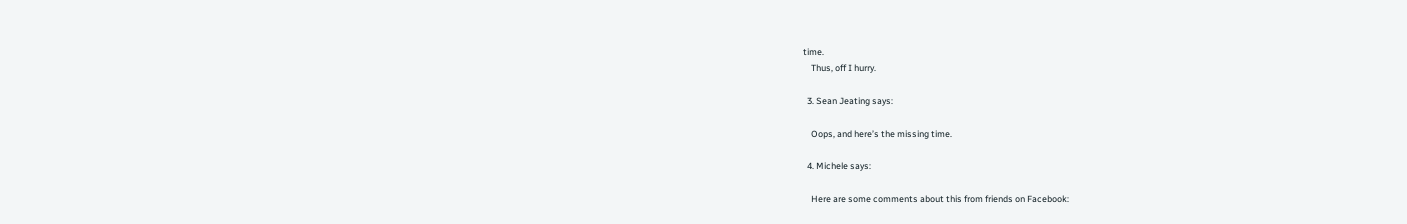time.
    Thus, off I hurry.

  3. Sean Jeating says:

    Oops, and here’s the missing time.

  4. Michele says:

    Here are some comments about this from friends on Facebook: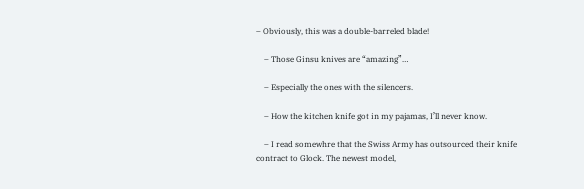– Obviously, this was a double-barreled blade!

    – Those Ginsu knives are “amazing”…

    – Especially the ones with the silencers.

    – How the kitchen knife got in my pajamas, I’ll never know.

    – I read somewhre that the Swiss Army has outsourced their knife contract to Glock. The newest model,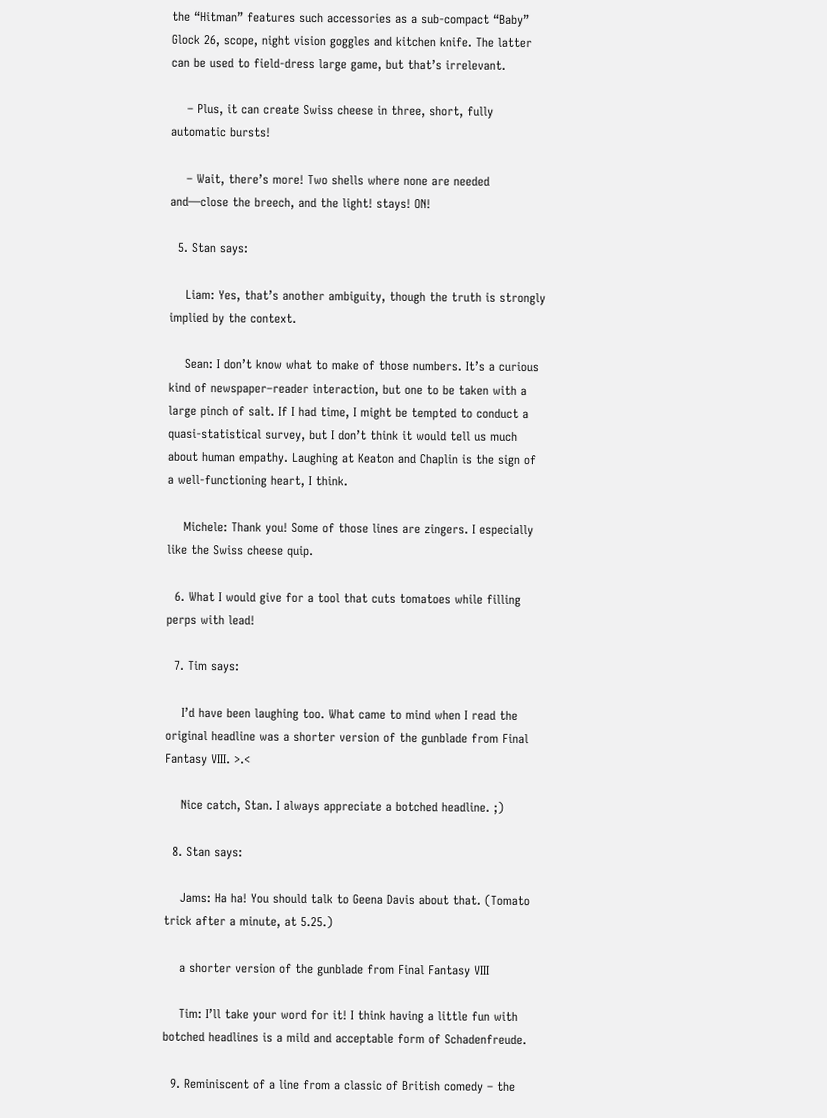the “Hitman” features such accessories as a sub-compact “Baby” Glock 26, scope, night vision goggles and kitchen knife. The latter can be used to field-dress large game, but that’s irrelevant.

    – Plus, it can create Swiss cheese in three, short, fully automatic bursts!

    – Wait, there’s more! Two shells where none are needed and—close the breech, and the light! stays! ON!

  5. Stan says:

    Liam: Yes, that’s another ambiguity, though the truth is strongly implied by the context.

    Sean: I don’t know what to make of those numbers. It’s a curious kind of newspaper–reader interaction, but one to be taken with a large pinch of salt. If I had time, I might be tempted to conduct a quasi-statistical survey, but I don’t think it would tell us much about human empathy. Laughing at Keaton and Chaplin is the sign of a well-functioning heart, I think.

    Michele: Thank you! Some of those lines are zingers. I especially like the Swiss cheese quip.

  6. What I would give for a tool that cuts tomatoes while filling perps with lead!

  7. Tim says:

    I’d have been laughing too. What came to mind when I read the original headline was a shorter version of the gunblade from Final Fantasy VIII. >.<

    Nice catch, Stan. I always appreciate a botched headline. ;)

  8. Stan says:

    Jams: Ha ha! You should talk to Geena Davis about that. (Tomato trick after a minute, at 5.25.)

    a shorter version of the gunblade from Final Fantasy VIII

    Tim: I’ll take your word for it! I think having a little fun with botched headlines is a mild and acceptable form of Schadenfreude.

  9. Reminiscent of a line from a classic of British comedy – the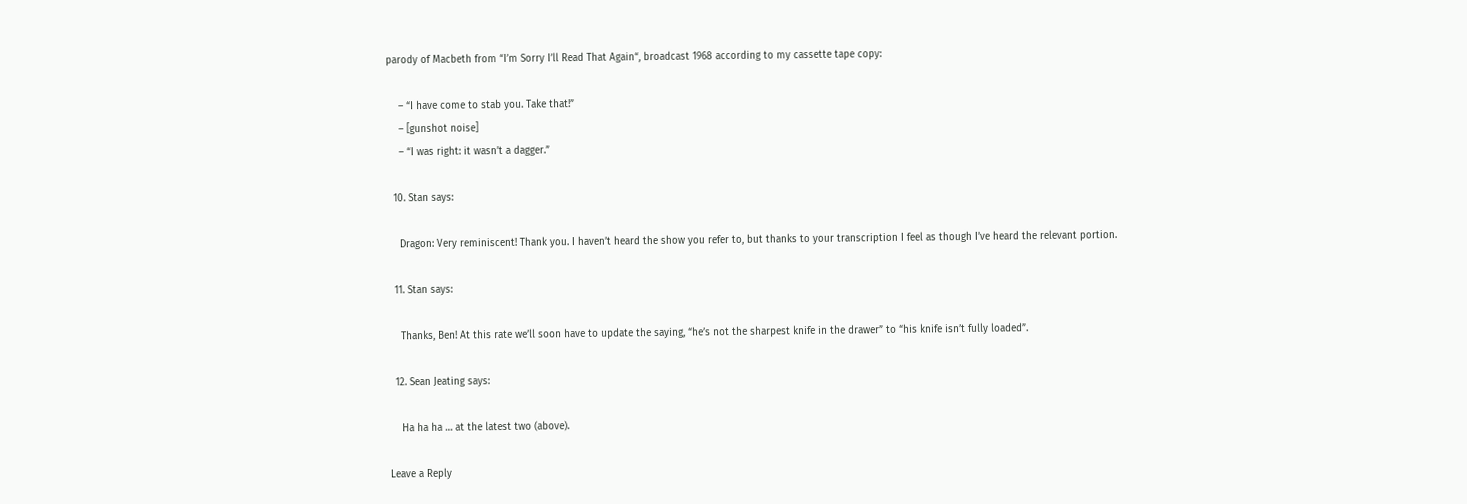parody of Macbeth from “I’m Sorry I’ll Read That Again“, broadcast 1968 according to my cassette tape copy:

    – “I have come to stab you. Take that!”
    – [gunshot noise]
    – “I was right: it wasn’t a dagger.”

  10. Stan says:

    Dragon: Very reminiscent! Thank you. I haven’t heard the show you refer to, but thanks to your transcription I feel as though I’ve heard the relevant portion.

  11. Stan says:

    Thanks, Ben! At this rate we’ll soon have to update the saying, “he’s not the sharpest knife in the drawer” to “his knife isn’t fully loaded”.

  12. Sean Jeating says:

    Ha ha ha … at the latest two (above).

Leave a Reply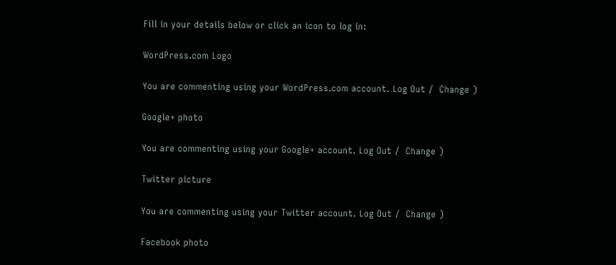Fill in your details below or click an icon to log in:

WordPress.com Logo

You are commenting using your WordPress.com account. Log Out /  Change )

Google+ photo

You are commenting using your Google+ account. Log Out /  Change )

Twitter picture

You are commenting using your Twitter account. Log Out /  Change )

Facebook photo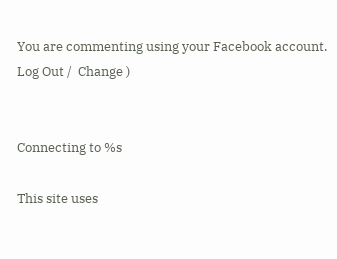You are commenting using your Facebook account. Log Out /  Change )


Connecting to %s

This site uses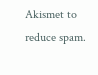Akismet to reduce spam.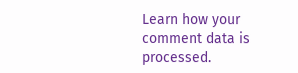Learn how your comment data is processed.